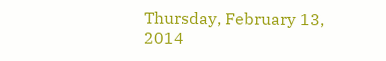Thursday, February 13, 2014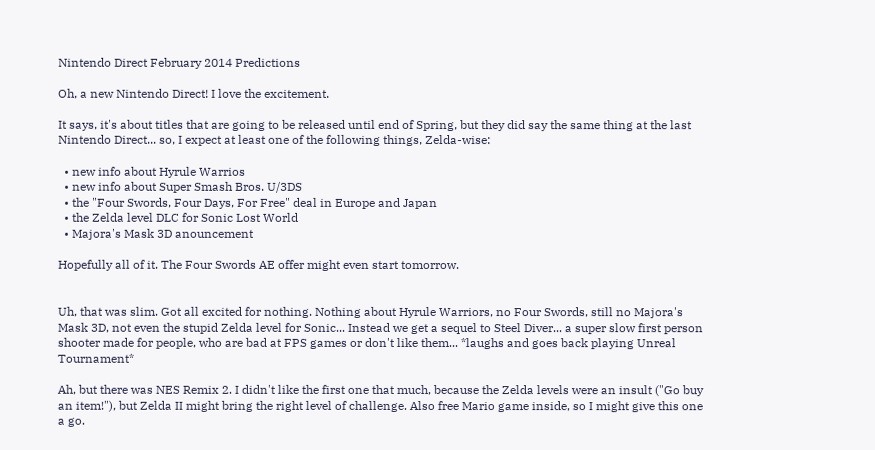Nintendo Direct February 2014 Predictions

Oh, a new Nintendo Direct! I love the excitement.

It says, it's about titles that are going to be released until end of Spring, but they did say the same thing at the last Nintendo Direct... so, I expect at least one of the following things, Zelda-wise:

  • new info about Hyrule Warrios
  • new info about Super Smash Bros. U/3DS
  • the "Four Swords, Four Days, For Free" deal in Europe and Japan
  • the Zelda level DLC for Sonic Lost World
  • Majora's Mask 3D anouncement

Hopefully all of it. The Four Swords AE offer might even start tomorrow.


Uh, that was slim. Got all excited for nothing. Nothing about Hyrule Warriors, no Four Swords, still no Majora's Mask 3D, not even the stupid Zelda level for Sonic... Instead we get a sequel to Steel Diver... a super slow first person shooter made for people, who are bad at FPS games or don't like them... *laughs and goes back playing Unreal Tournament*

Ah, but there was NES Remix 2. I didn't like the first one that much, because the Zelda levels were an insult ("Go buy an item!"), but Zelda II might bring the right level of challenge. Also free Mario game inside, so I might give this one a go.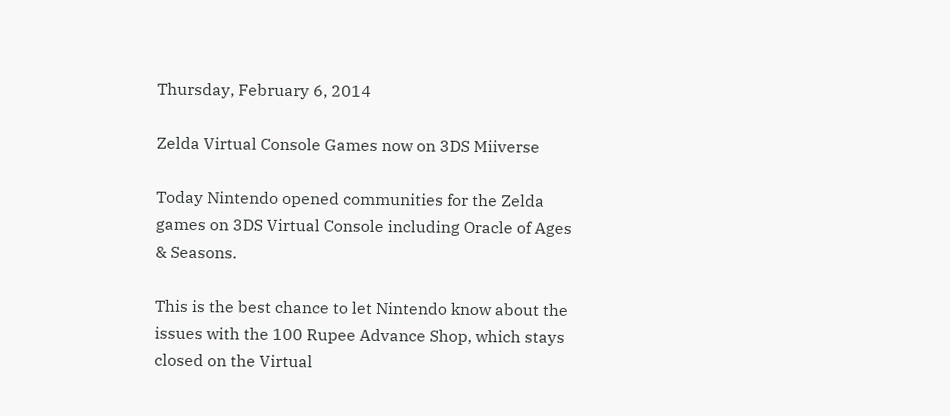Thursday, February 6, 2014

Zelda Virtual Console Games now on 3DS Miiverse

Today Nintendo opened communities for the Zelda games on 3DS Virtual Console including Oracle of Ages & Seasons.

This is the best chance to let Nintendo know about the issues with the 100 Rupee Advance Shop, which stays closed on the Virtual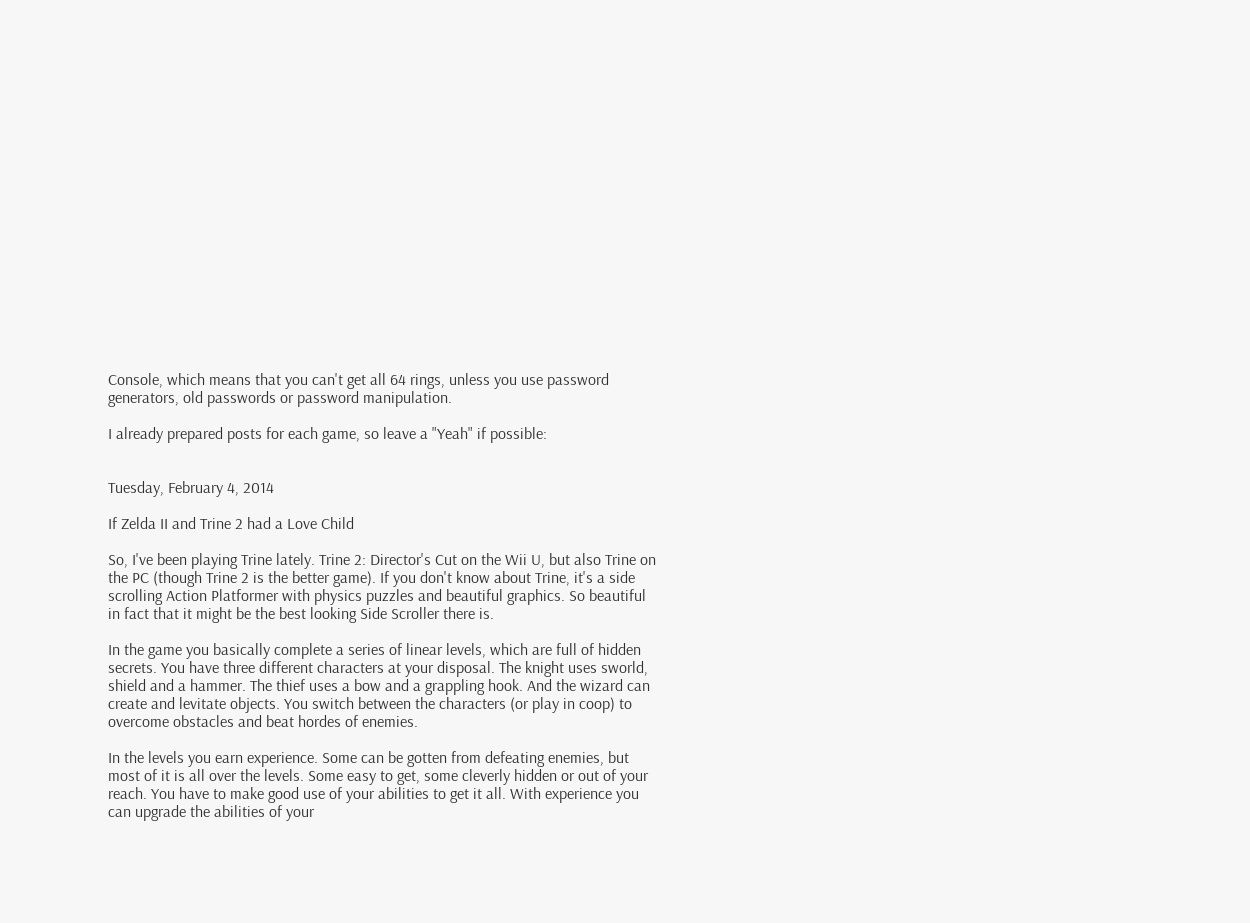Console, which means that you can't get all 64 rings, unless you use password generators, old passwords or password manipulation.

I already prepared posts for each game, so leave a "Yeah" if possible:


Tuesday, February 4, 2014

If Zelda II and Trine 2 had a Love Child

So, I've been playing Trine lately. Trine 2: Director's Cut on the Wii U, but also Trine on the PC (though Trine 2 is the better game). If you don't know about Trine, it's a side scrolling Action Platformer with physics puzzles and beautiful graphics. So beautiful in fact that it might be the best looking Side Scroller there is.

In the game you basically complete a series of linear levels, which are full of hidden secrets. You have three different characters at your disposal. The knight uses sworld, shield and a hammer. The thief uses a bow and a grappling hook. And the wizard can create and levitate objects. You switch between the characters (or play in coop) to overcome obstacles and beat hordes of enemies.

In the levels you earn experience. Some can be gotten from defeating enemies, but most of it is all over the levels. Some easy to get, some cleverly hidden or out of your reach. You have to make good use of your abilities to get it all. With experience you can upgrade the abilities of your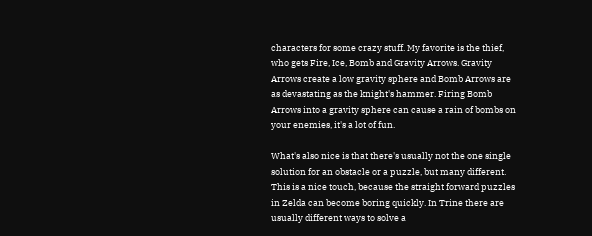characters for some crazy stuff. My favorite is the thief, who gets Fire, Ice, Bomb and Gravity Arrows. Gravity Arrows create a low gravity sphere and Bomb Arrows are as devastating as the knight's hammer. Firing Bomb Arrows into a gravity sphere can cause a rain of bombs on your enemies, it's a lot of fun.

What's also nice is that there's usually not the one single solution for an obstacle or a puzzle, but many different. This is a nice touch, because the straight forward puzzles in Zelda can become boring quickly. In Trine there are usually different ways to solve a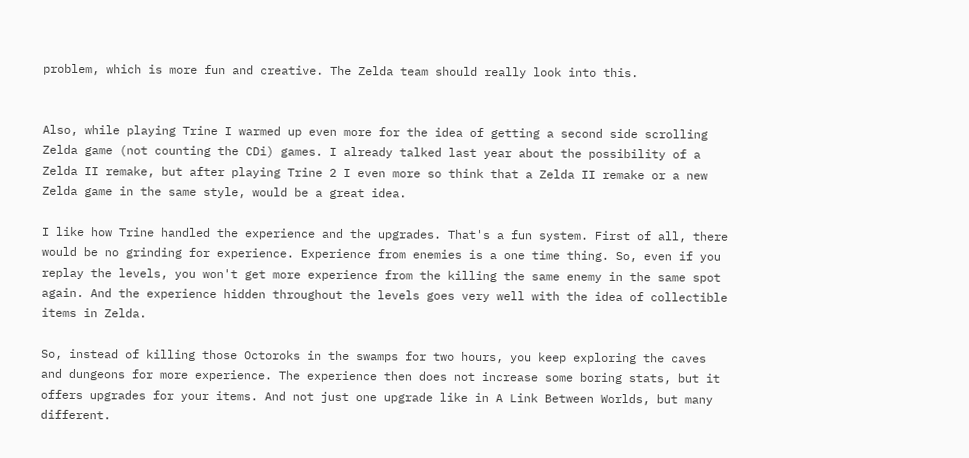problem, which is more fun and creative. The Zelda team should really look into this.


Also, while playing Trine I warmed up even more for the idea of getting a second side scrolling Zelda game (not counting the CDi) games. I already talked last year about the possibility of a Zelda II remake, but after playing Trine 2 I even more so think that a Zelda II remake or a new Zelda game in the same style, would be a great idea.

I like how Trine handled the experience and the upgrades. That's a fun system. First of all, there would be no grinding for experience. Experience from enemies is a one time thing. So, even if you replay the levels, you won't get more experience from the killing the same enemy in the same spot again. And the experience hidden throughout the levels goes very well with the idea of collectible items in Zelda.

So, instead of killing those Octoroks in the swamps for two hours, you keep exploring the caves and dungeons for more experience. The experience then does not increase some boring stats, but it offers upgrades for your items. And not just one upgrade like in A Link Between Worlds, but many different.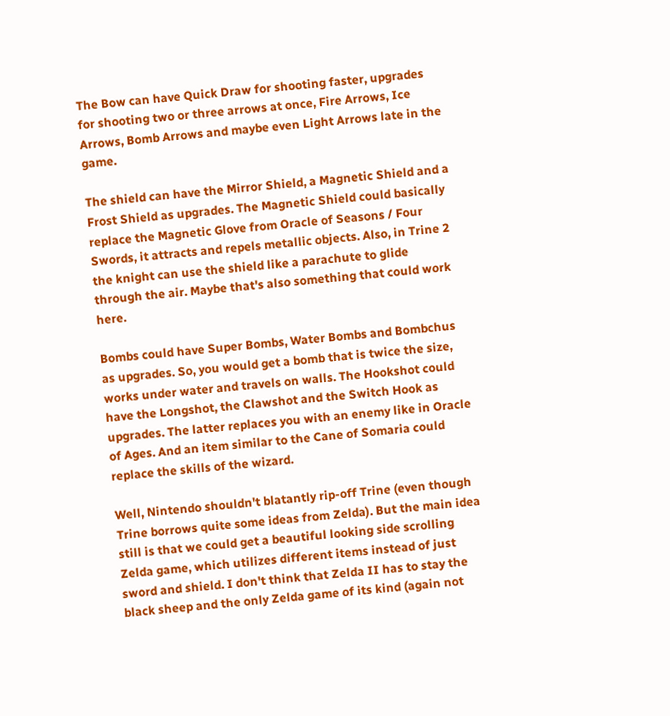The Bow can have Quick Draw for shooting faster, upgrades for shooting two or three arrows at once, Fire Arrows, Ice Arrows, Bomb Arrows and maybe even Light Arrows late in the game.

The shield can have the Mirror Shield, a Magnetic Shield and a Frost Shield as upgrades. The Magnetic Shield could basically replace the Magnetic Glove from Oracle of Seasons / Four Swords, it attracts and repels metallic objects. Also, in Trine 2 the knight can use the shield like a parachute to glide through the air. Maybe that's also something that could work here.

Bombs could have Super Bombs, Water Bombs and Bombchus as upgrades. So, you would get a bomb that is twice the size, works under water and travels on walls. The Hookshot could have the Longshot, the Clawshot and the Switch Hook as upgrades. The latter replaces you with an enemy like in Oracle of Ages. And an item similar to the Cane of Somaria could replace the skills of the wizard.

Well, Nintendo shouldn't blatantly rip-off Trine (even though Trine borrows quite some ideas from Zelda). But the main idea still is that we could get a beautiful looking side scrolling Zelda game, which utilizes different items instead of just sword and shield. I don't think that Zelda II has to stay the black sheep and the only Zelda game of its kind (again not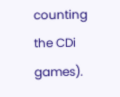counting the CDi games).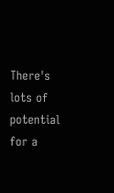There's lots of potential for a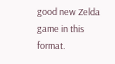good new Zelda game in this format.